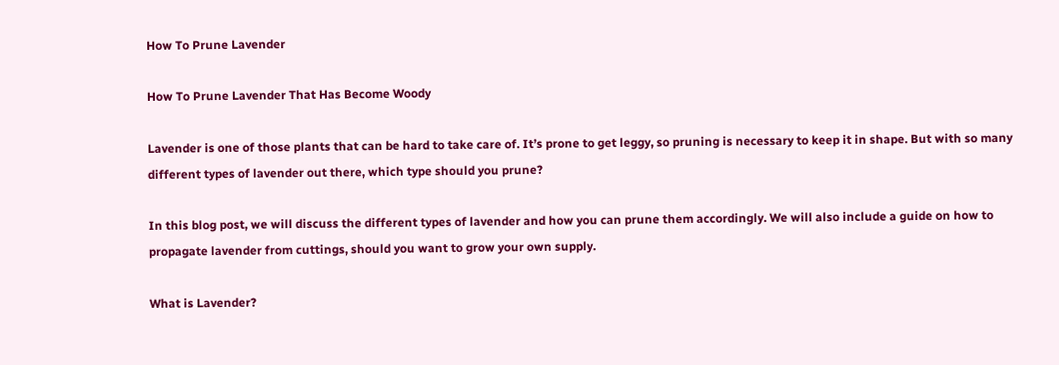How To Prune Lavender

How To Prune Lavender That Has Become Woody

Lavender is one of those plants that can be hard to take care of. It’s prone to get leggy, so pruning is necessary to keep it in shape. But with so many different types of lavender out there, which type should you prune?

In this blog post, we will discuss the different types of lavender and how you can prune them accordingly. We will also include a guide on how to propagate lavender from cuttings, should you want to grow your own supply.

What is Lavender?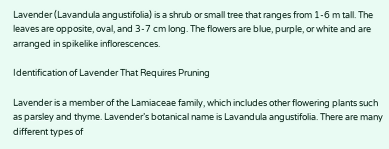Lavender (Lavandula angustifolia) is a shrub or small tree that ranges from 1-6 m tall. The leaves are opposite, oval, and 3-7 cm long. The flowers are blue, purple, or white and are arranged in spikelike inflorescences.

Identification of Lavender That Requires Pruning

Lavender is a member of the Lamiaceae family, which includes other flowering plants such as parsley and thyme. Lavender’s botanical name is Lavandula angustifolia. There are many different types of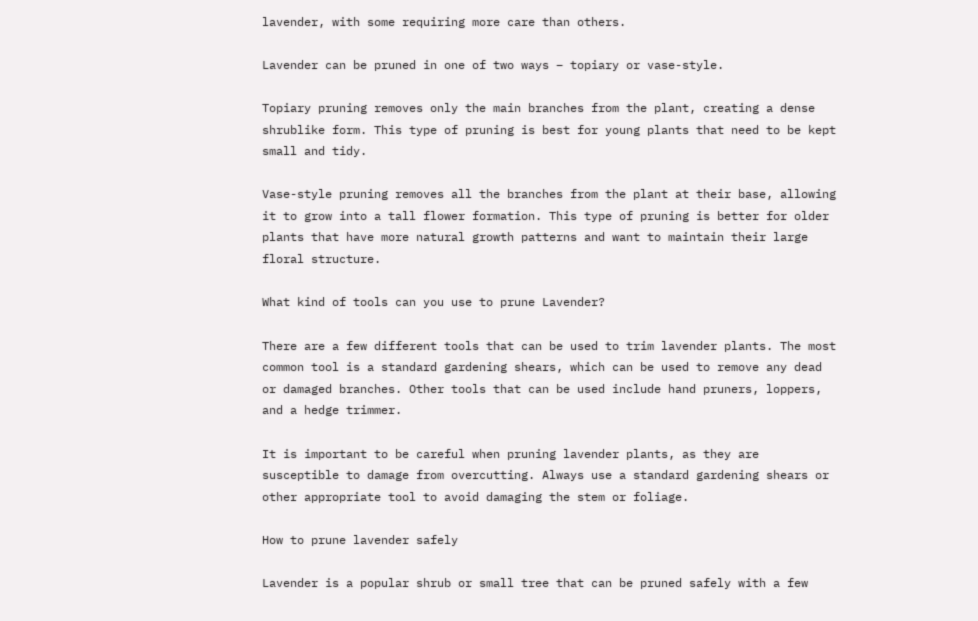lavender, with some requiring more care than others.

Lavender can be pruned in one of two ways – topiary or vase-style.

Topiary pruning removes only the main branches from the plant, creating a dense shrublike form. This type of pruning is best for young plants that need to be kept small and tidy.

Vase-style pruning removes all the branches from the plant at their base, allowing it to grow into a tall flower formation. This type of pruning is better for older plants that have more natural growth patterns and want to maintain their large floral structure.

What kind of tools can you use to prune Lavender?

There are a few different tools that can be used to trim lavender plants. The most common tool is a standard gardening shears, which can be used to remove any dead or damaged branches. Other tools that can be used include hand pruners, loppers, and a hedge trimmer.

It is important to be careful when pruning lavender plants, as they are susceptible to damage from overcutting. Always use a standard gardening shears or other appropriate tool to avoid damaging the stem or foliage.

How to prune lavender safely

Lavender is a popular shrub or small tree that can be pruned safely with a few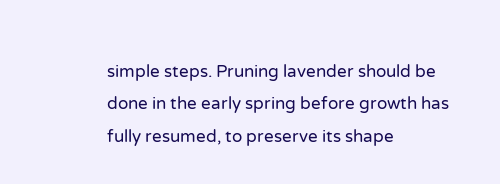simple steps. Pruning lavender should be done in the early spring before growth has fully resumed, to preserve its shape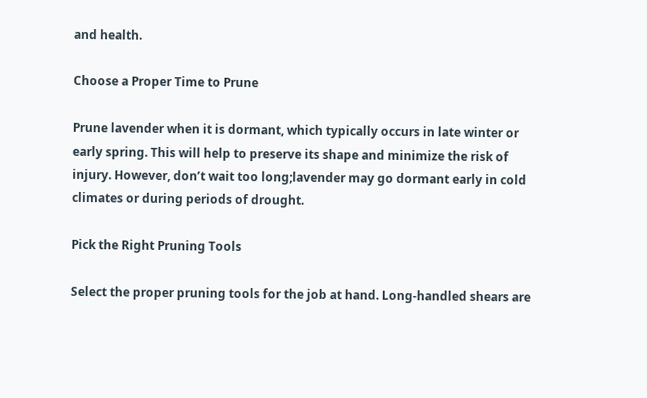and health.

Choose a Proper Time to Prune

Prune lavender when it is dormant, which typically occurs in late winter or early spring. This will help to preserve its shape and minimize the risk of injury. However, don’t wait too long;lavender may go dormant early in cold climates or during periods of drought.

Pick the Right Pruning Tools

Select the proper pruning tools for the job at hand. Long-handled shears are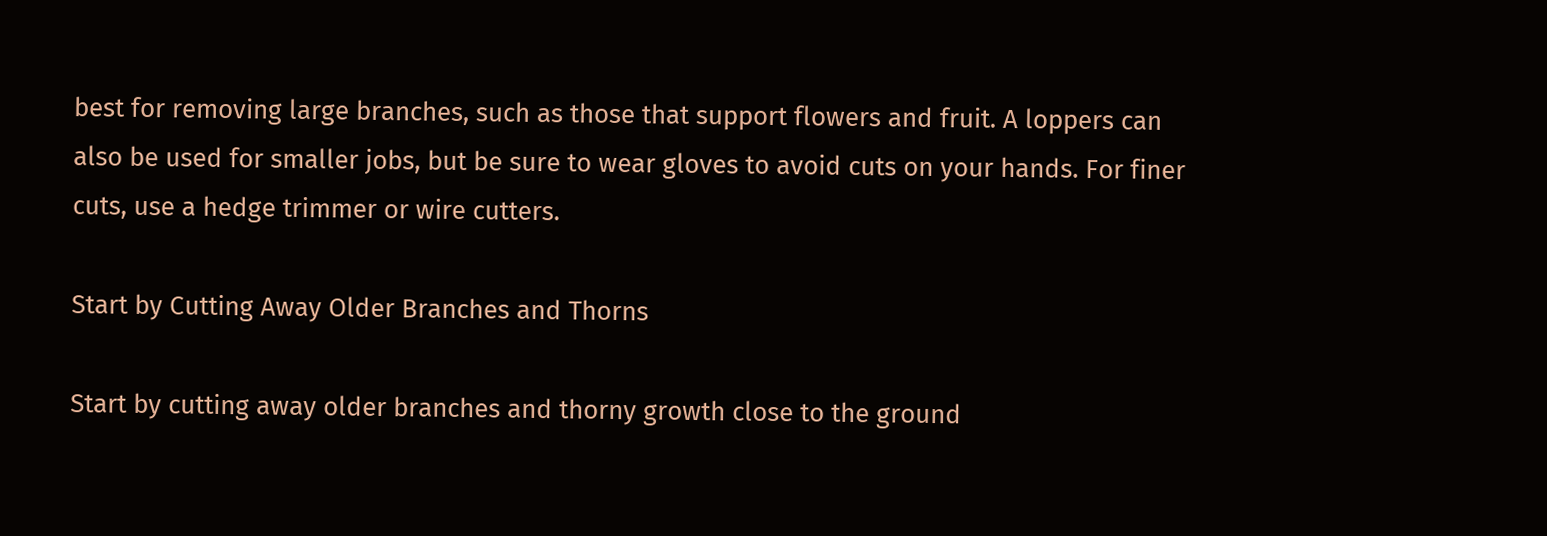best for removing large branches, such as those that support flowers and fruit. A loppers can also be used for smaller jobs, but be sure to wear gloves to avoid cuts on your hands. For finer cuts, use a hedge trimmer or wire cutters.

Start by Cutting Away Older Branches and Thorns

Start by cutting away older branches and thorny growth close to the ground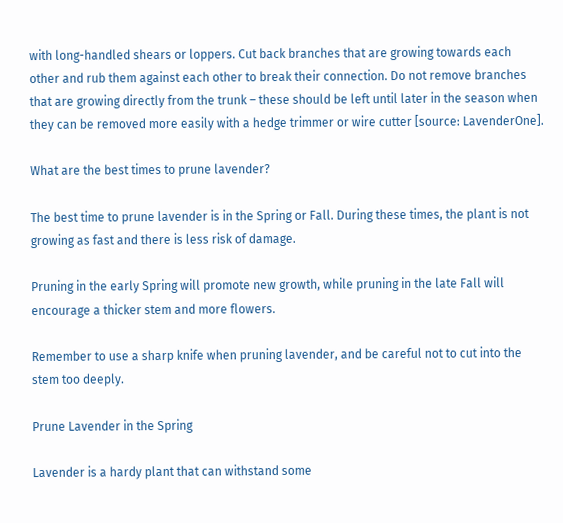with long-handled shears or loppers. Cut back branches that are growing towards each other and rub them against each other to break their connection. Do not remove branches that are growing directly from the trunk – these should be left until later in the season when they can be removed more easily with a hedge trimmer or wire cutter [source: LavenderOne].

What are the best times to prune lavender?

The best time to prune lavender is in the Spring or Fall. During these times, the plant is not growing as fast and there is less risk of damage.

Pruning in the early Spring will promote new growth, while pruning in the late Fall will encourage a thicker stem and more flowers.

Remember to use a sharp knife when pruning lavender, and be careful not to cut into the stem too deeply.

Prune Lavender in the Spring

Lavender is a hardy plant that can withstand some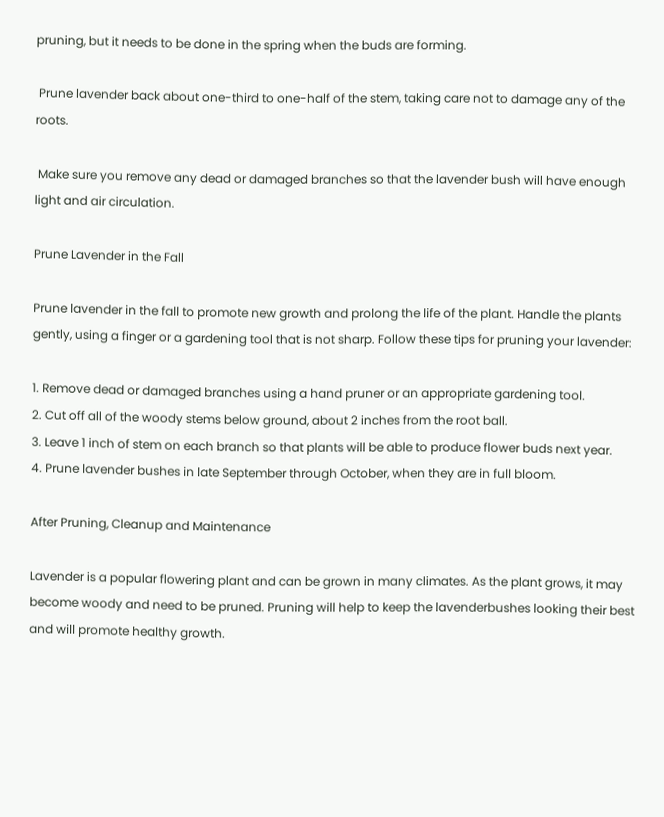pruning, but it needs to be done in the spring when the buds are forming.

 Prune lavender back about one-third to one-half of the stem, taking care not to damage any of the roots.

 Make sure you remove any dead or damaged branches so that the lavender bush will have enough light and air circulation.

Prune Lavender in the Fall

Prune lavender in the fall to promote new growth and prolong the life of the plant. Handle the plants gently, using a finger or a gardening tool that is not sharp. Follow these tips for pruning your lavender:

1. Remove dead or damaged branches using a hand pruner or an appropriate gardening tool.
2. Cut off all of the woody stems below ground, about 2 inches from the root ball.
3. Leave 1 inch of stem on each branch so that plants will be able to produce flower buds next year.
4. Prune lavender bushes in late September through October, when they are in full bloom.

After Pruning, Cleanup and Maintenance

Lavender is a popular flowering plant and can be grown in many climates. As the plant grows, it may become woody and need to be pruned. Pruning will help to keep the lavenderbushes looking their best and will promote healthy growth.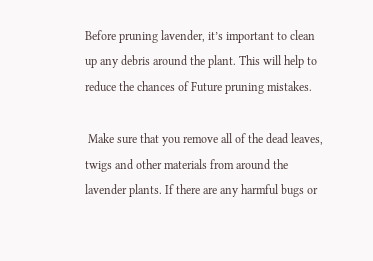Before pruning lavender, it’s important to clean up any debris around the plant. This will help to reduce the chances of Future pruning mistakes.

 Make sure that you remove all of the dead leaves, twigs and other materials from around the lavender plants. If there are any harmful bugs or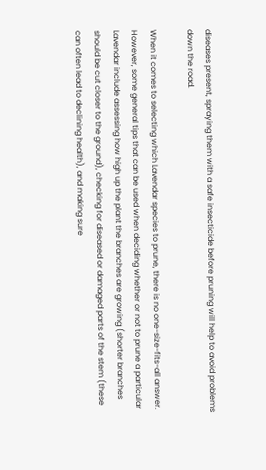diseases present, spraying them with a safe insecticide before pruning will help to avoid problems down the road.

When it comes to selecting which Lavendar species to prune, there is no one-size-fits-all answer. However, some general tips that can be used when deciding whether or not to prune a particular Lavendar include assessing how high up the plant the branches are growing (shorter branches should be cut closer to the ground), checking for diseased or damaged parts of the stem (these can often lead to declining health), and making sure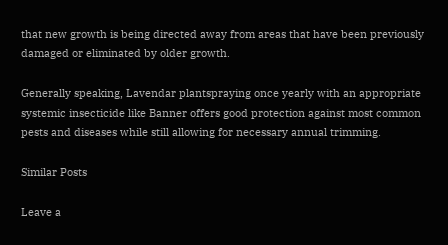that new growth is being directed away from areas that have been previously damaged or eliminated by older growth.

Generally speaking, Lavendar plantspraying once yearly with an appropriate systemic insecticide like Banner offers good protection against most common pests and diseases while still allowing for necessary annual trimming.

Similar Posts

Leave a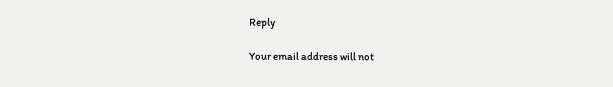Reply

Your email address will not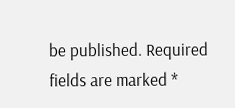be published. Required fields are marked *